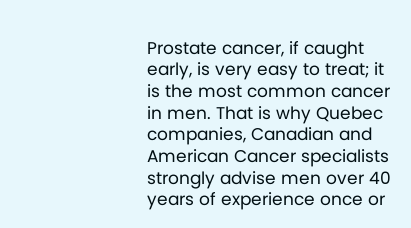Prostate cancer, if caught early, is very easy to treat; it is the most common cancer in men. That is why Quebec companies, Canadian and American Cancer specialists strongly advise men over 40 years of experience once or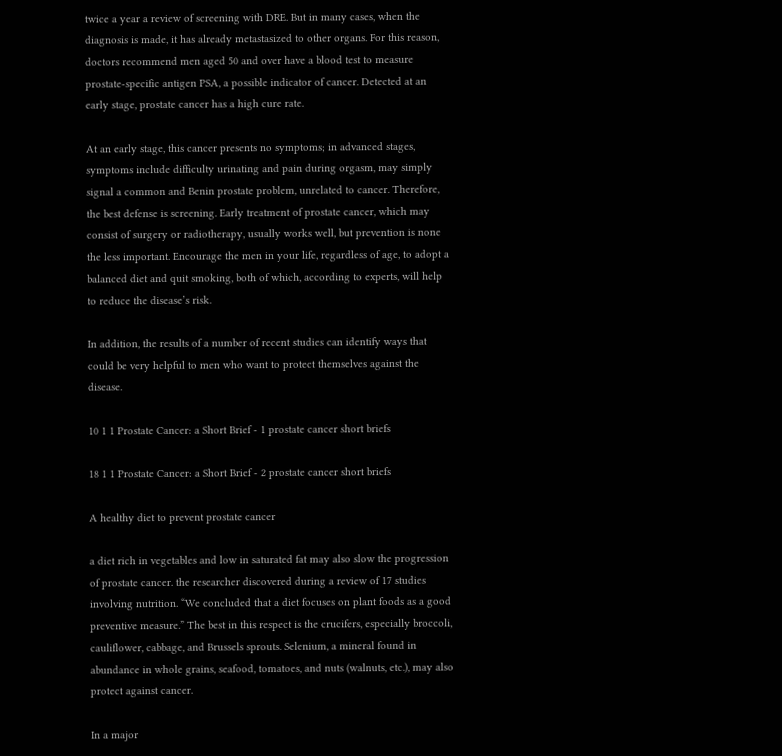twice a year a review of screening with DRE. But in many cases, when the diagnosis is made, it has already metastasized to other organs. For this reason, doctors recommend men aged 50 and over have a blood test to measure prostate-specific antigen PSA, a possible indicator of cancer. Detected at an early stage, prostate cancer has a high cure rate.

At an early stage, this cancer presents no symptoms; in advanced stages, symptoms include difficulty urinating and pain during orgasm, may simply signal a common and Benin prostate problem, unrelated to cancer. Therefore, the best defense is screening. Early treatment of prostate cancer, which may consist of surgery or radiotherapy, usually works well, but prevention is none the less important. Encourage the men in your life, regardless of age, to adopt a balanced diet and quit smoking, both of which, according to experts, will help to reduce the disease’s risk.

In addition, the results of a number of recent studies can identify ways that could be very helpful to men who want to protect themselves against the disease.

10 1 1 Prostate Cancer: a Short Brief - 1 prostate cancer short briefs

18 1 1 Prostate Cancer: a Short Brief - 2 prostate cancer short briefs

A healthy diet to prevent prostate cancer

a diet rich in vegetables and low in saturated fat may also slow the progression of prostate cancer. the researcher discovered during a review of 17 studies involving nutrition. “We concluded that a diet focuses on plant foods as a good preventive measure.” The best in this respect is the crucifers, especially broccoli, cauliflower, cabbage, and Brussels sprouts. Selenium, a mineral found in abundance in whole grains, seafood, tomatoes, and nuts (walnuts, etc.), may also protect against cancer.

In a major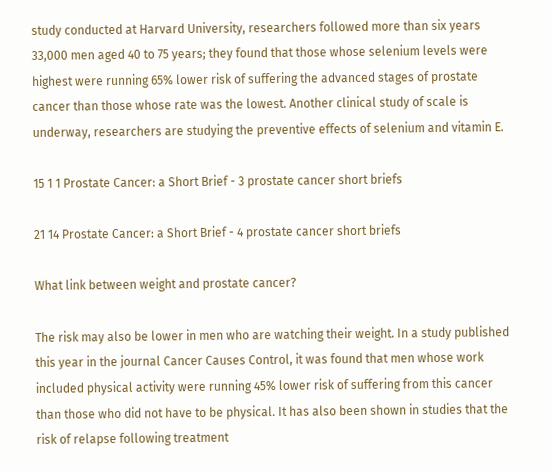study conducted at Harvard University, researchers followed more than six years 33,000 men aged 40 to 75 years; they found that those whose selenium levels were highest were running 65% lower risk of suffering the advanced stages of prostate cancer than those whose rate was the lowest. Another clinical study of scale is underway, researchers are studying the preventive effects of selenium and vitamin E.

15 1 1 Prostate Cancer: a Short Brief - 3 prostate cancer short briefs

21 14 Prostate Cancer: a Short Brief - 4 prostate cancer short briefs

What link between weight and prostate cancer?

The risk may also be lower in men who are watching their weight. In a study published this year in the journal Cancer Causes Control, it was found that men whose work included physical activity were running 45% lower risk of suffering from this cancer than those who did not have to be physical. It has also been shown in studies that the risk of relapse following treatment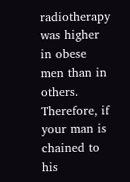radiotherapy was higher in obese men than in others. Therefore, if your man is chained to his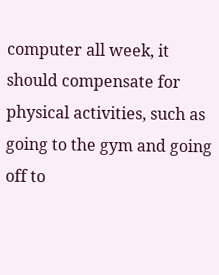computer all week, it should compensate for physical activities, such as going to the gym and going off to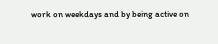work on weekdays and by being active on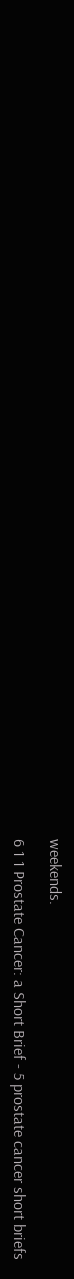weekends.

6 1 1 Prostate Cancer: a Short Brief - 5 prostate cancer short briefs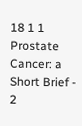18 1 1 Prostate Cancer: a Short Brief - 2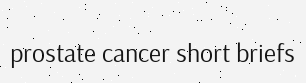prostate cancer short briefs